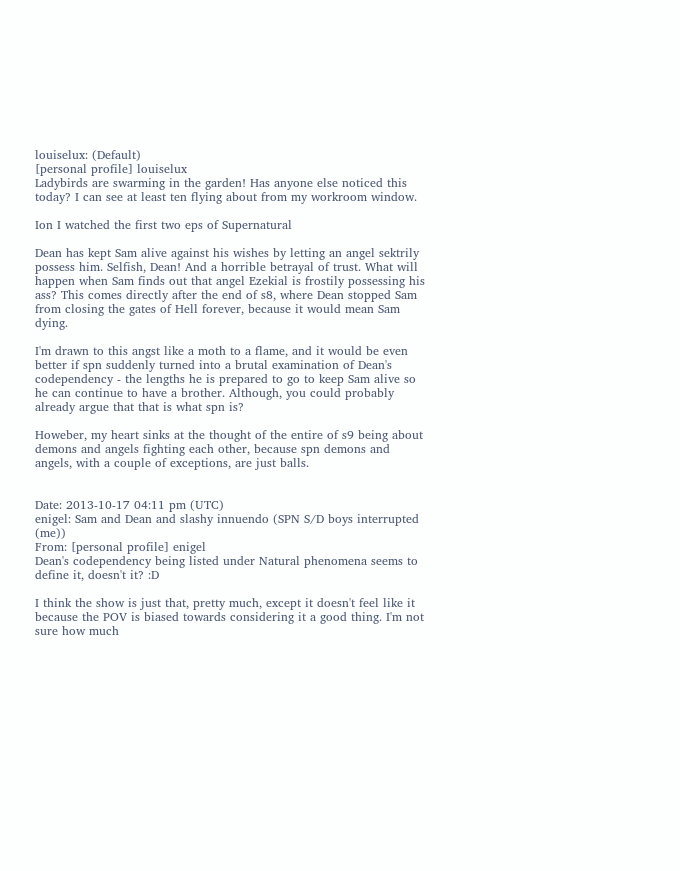louiselux: (Default)
[personal profile] louiselux
Ladybirds are swarming in the garden! Has anyone else noticed this today? I can see at least ten flying about from my workroom window.

Ion I watched the first two eps of Supernatural

Dean has kept Sam alive against his wishes by letting an angel sektrily possess him. Selfish, Dean! And a horrible betrayal of trust. What will happen when Sam finds out that angel Ezekial is frostily possessing his ass? This comes directly after the end of s8, where Dean stopped Sam from closing the gates of Hell forever, because it would mean Sam dying.

I'm drawn to this angst like a moth to a flame, and it would be even better if spn suddenly turned into a brutal examination of Dean's codependency - the lengths he is prepared to go to keep Sam alive so he can continue to have a brother. Although, you could probably already argue that that is what spn is?

Howeber, my heart sinks at the thought of the entire of s9 being about demons and angels fighting each other, because spn demons and angels, with a couple of exceptions, are just balls.


Date: 2013-10-17 04:11 pm (UTC)
enigel: Sam and Dean and slashy innuendo (SPN S/D boys interrupted (me))
From: [personal profile] enigel
Dean's codependency being listed under Natural phenomena seems to define it, doesn't it? :D

I think the show is just that, pretty much, except it doesn't feel like it because the POV is biased towards considering it a good thing. I'm not sure how much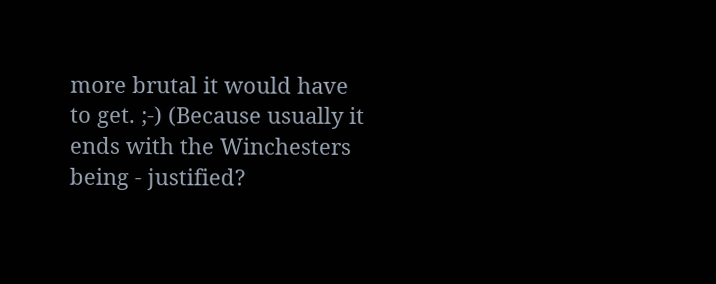more brutal it would have to get. ;-) (Because usually it ends with the Winchesters being - justified?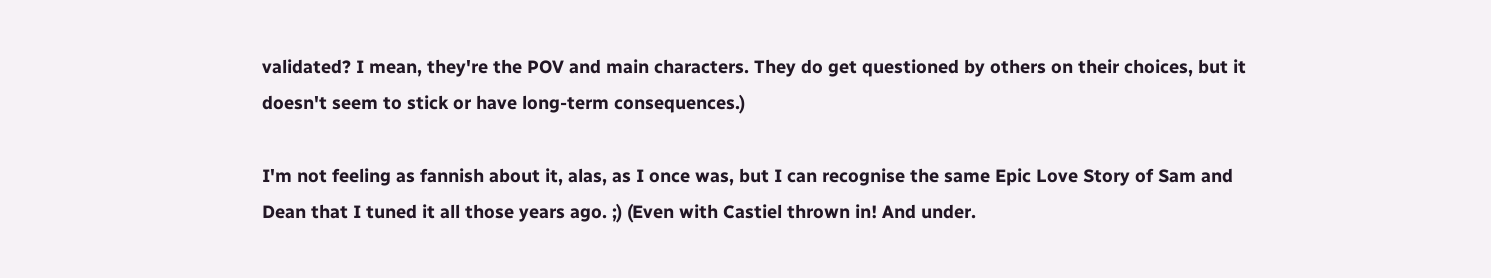validated? I mean, they're the POV and main characters. They do get questioned by others on their choices, but it doesn't seem to stick or have long-term consequences.)

I'm not feeling as fannish about it, alas, as I once was, but I can recognise the same Epic Love Story of Sam and Dean that I tuned it all those years ago. ;) (Even with Castiel thrown in! And under.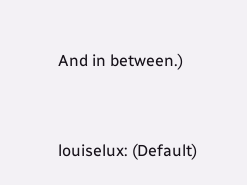And in between.)


louiselux: (Default)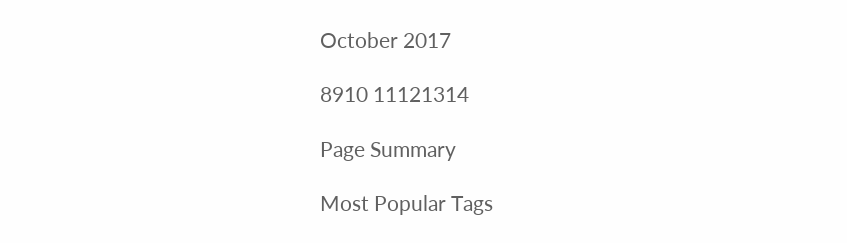October 2017

8910 11121314

Page Summary

Most Popular Tags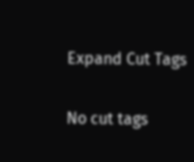Expand Cut Tags

No cut tags